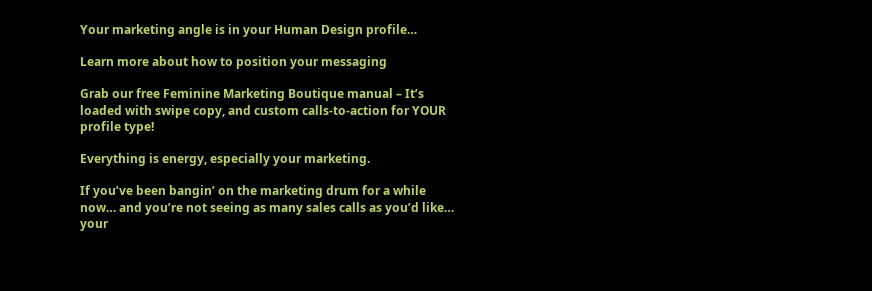Your marketing angle is in your Human Design profile…

Learn more about how to position your messaging

Grab our free Feminine Marketing Boutique manual – It’s loaded with swipe copy, and custom calls-to-action for YOUR profile type!

Everything is energy, especially your marketing.

If you’ve been bangin’ on the marketing drum for a while now… and you’re not seeing as many sales calls as you’d like… your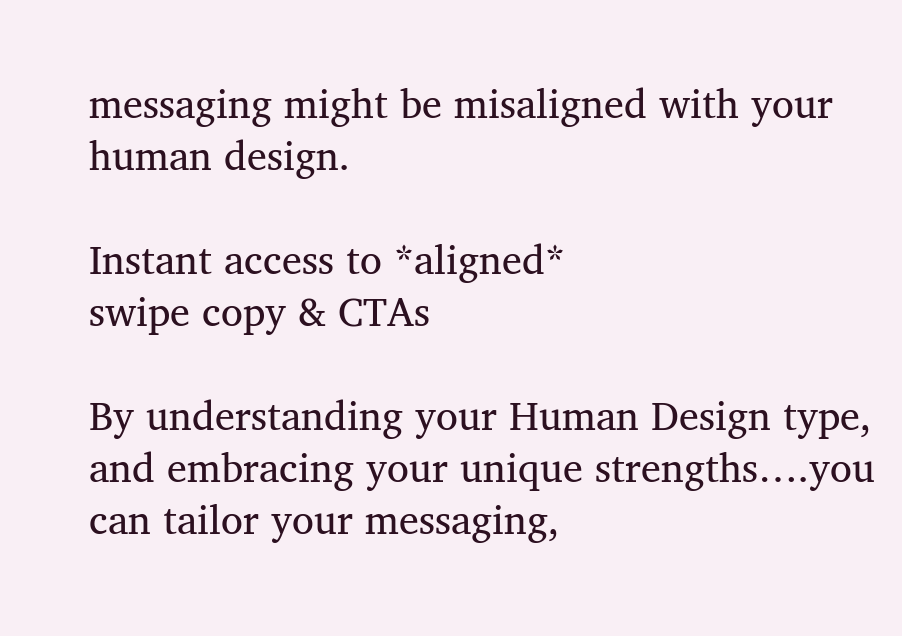messaging might be misaligned with your human design.

Instant access to *aligned*
swipe copy & CTAs

By understanding your Human Design type, and embracing your unique strengths….you can tailor your messaging,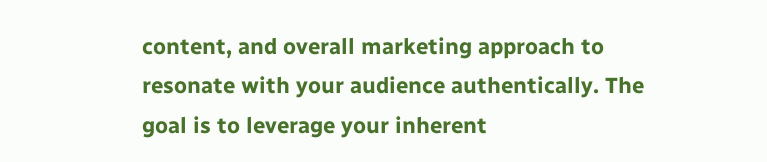content, and overall marketing approach to resonate with your audience authentically. The goal is to leverage your inherent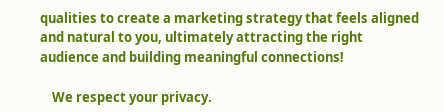qualities to create a marketing strategy that feels aligned and natural to you, ultimately attracting the right audience and building meaningful connections!

    We respect your privacy.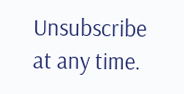Unsubscribe at any time.